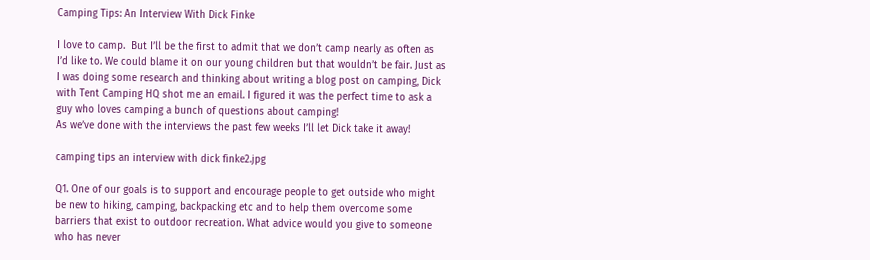Camping Tips: An Interview With Dick Finke

I love to camp.  But I’ll be the first to admit that we don’t camp nearly as often as I’d like to. We could blame it on our young children but that wouldn’t be fair. Just as I was doing some research and thinking about writing a blog post on camping, Dick with Tent Camping HQ shot me an email. I figured it was the perfect time to ask a guy who loves camping a bunch of questions about camping!
As we’ve done with the interviews the past few weeks I’ll let Dick take it away!

camping tips an interview with dick finke2.jpg

Q1. One of our goals is to support and encourage people to get outside who might be new to hiking, camping, backpacking etc and to help them overcome some barriers that exist to outdoor recreation. What advice would you give to someone who has never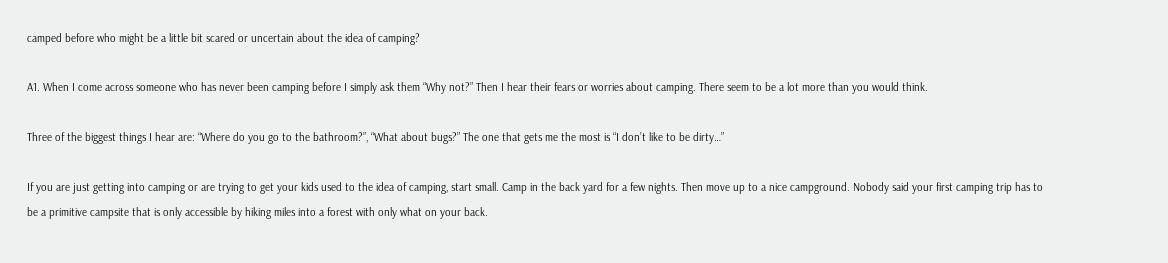camped before who might be a little bit scared or uncertain about the idea of camping?

A1. When I come across someone who has never been camping before I simply ask them “Why not?” Then I hear their fears or worries about camping. There seem to be a lot more than you would think.

Three of the biggest things I hear are: “Where do you go to the bathroom?”, “What about bugs?” The one that gets me the most is “I don’t like to be dirty…”

If you are just getting into camping or are trying to get your kids used to the idea of camping, start small. Camp in the back yard for a few nights. Then move up to a nice campground. Nobody said your first camping trip has to be a primitive campsite that is only accessible by hiking miles into a forest with only what on your back.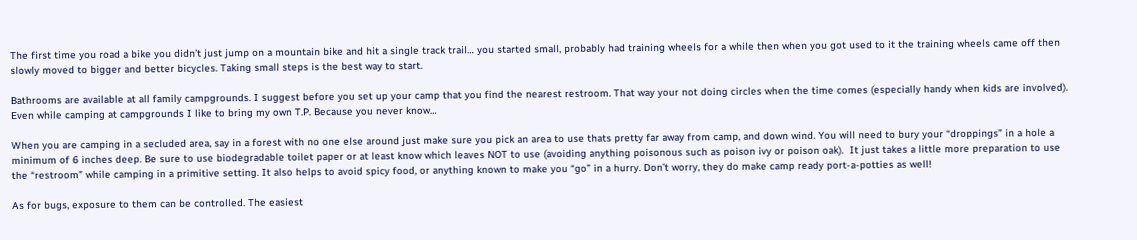The first time you road a bike you didn’t just jump on a mountain bike and hit a single track trail… you started small, probably had training wheels for a while then when you got used to it the training wheels came off then slowly moved to bigger and better bicycles. Taking small steps is the best way to start.

Bathrooms are available at all family campgrounds. I suggest before you set up your camp that you find the nearest restroom. That way your not doing circles when the time comes (especially handy when kids are involved). Even while camping at campgrounds I like to bring my own T.P. Because you never know…

When you are camping in a secluded area, say in a forest with no one else around just make sure you pick an area to use thats pretty far away from camp, and down wind. You will need to bury your “droppings” in a hole a minimum of 6 inches deep. Be sure to use biodegradable toilet paper or at least know which leaves NOT to use (avoiding anything poisonous such as poison ivy or poison oak).  It just takes a little more preparation to use the “restroom” while camping in a primitive setting. It also helps to avoid spicy food, or anything known to make you “go” in a hurry. Don’t worry, they do make camp ready port-a-potties as well!

As for bugs, exposure to them can be controlled. The easiest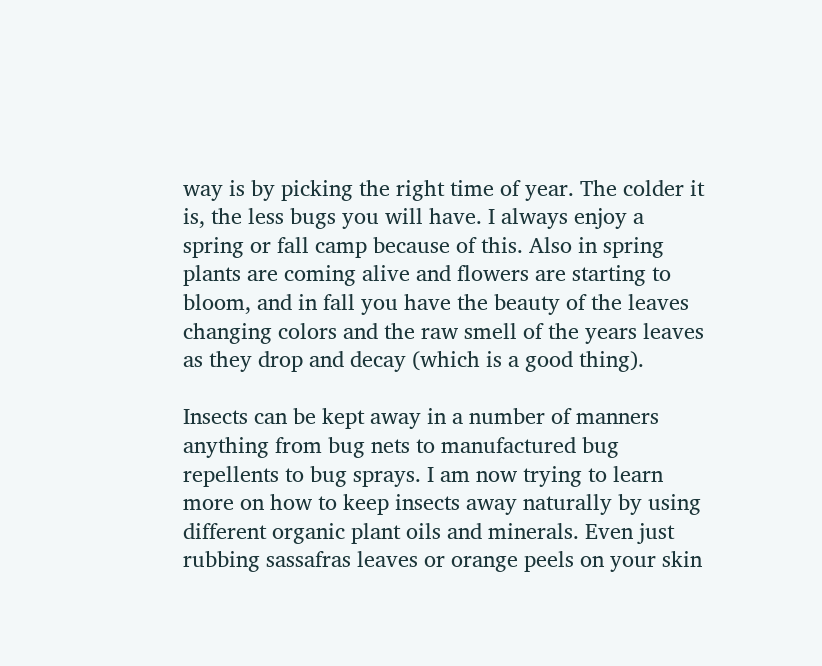way is by picking the right time of year. The colder it is, the less bugs you will have. I always enjoy a spring or fall camp because of this. Also in spring plants are coming alive and flowers are starting to bloom, and in fall you have the beauty of the leaves changing colors and the raw smell of the years leaves as they drop and decay (which is a good thing).

Insects can be kept away in a number of manners anything from bug nets to manufactured bug repellents to bug sprays. I am now trying to learn more on how to keep insects away naturally by using different organic plant oils and minerals. Even just rubbing sassafras leaves or orange peels on your skin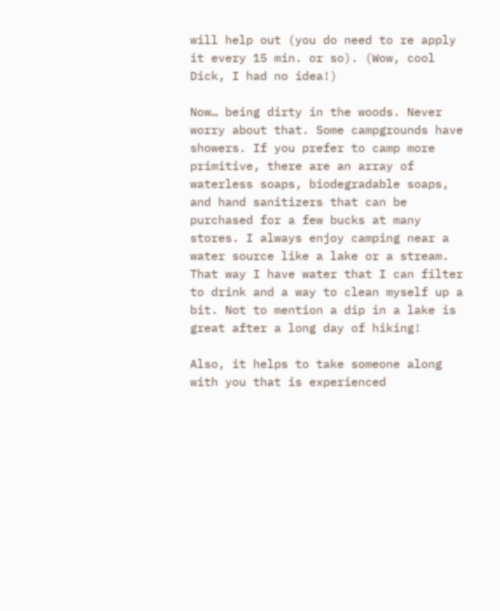will help out (you do need to re apply it every 15 min. or so). (Wow, cool Dick, I had no idea!)

Now… being dirty in the woods. Never worry about that. Some campgrounds have showers. If you prefer to camp more primitive, there are an array of waterless soaps, biodegradable soaps, and hand sanitizers that can be purchased for a few bucks at many stores. I always enjoy camping near a water source like a lake or a stream. That way I have water that I can filter to drink and a way to clean myself up a bit. Not to mention a dip in a lake is great after a long day of hiking!

Also, it helps to take someone along with you that is experienced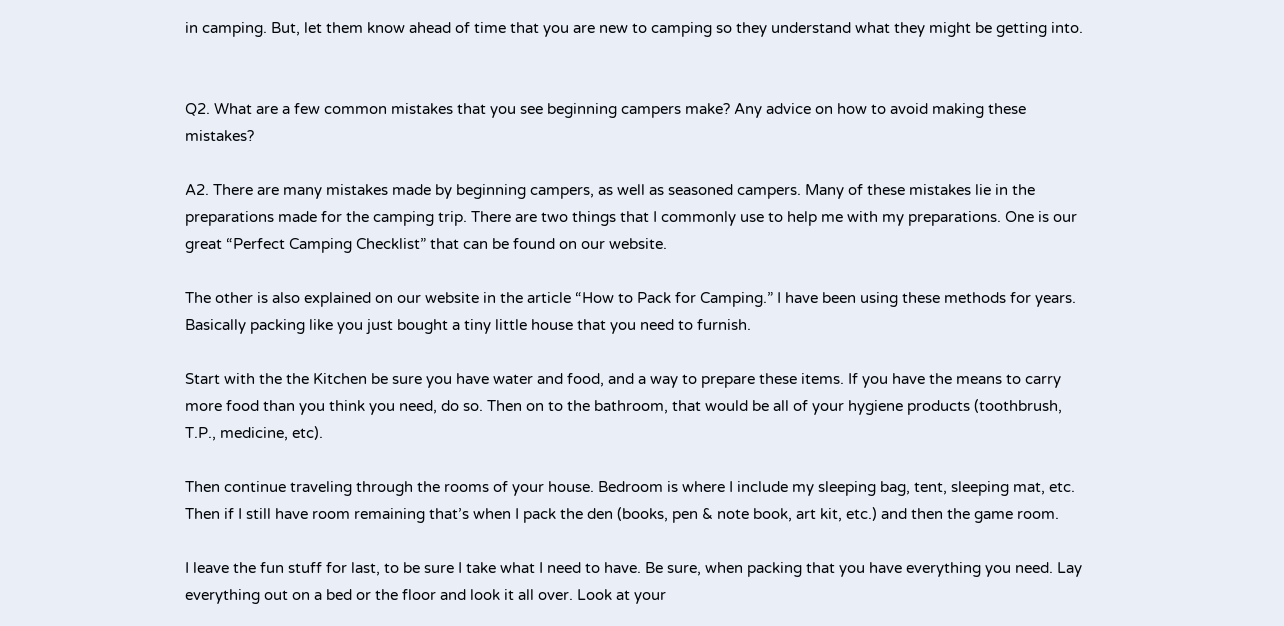in camping. But, let them know ahead of time that you are new to camping so they understand what they might be getting into.


Q2. What are a few common mistakes that you see beginning campers make? Any advice on how to avoid making these mistakes?

A2. There are many mistakes made by beginning campers, as well as seasoned campers. Many of these mistakes lie in the preparations made for the camping trip. There are two things that I commonly use to help me with my preparations. One is our great “Perfect Camping Checklist” that can be found on our website.

The other is also explained on our website in the article “How to Pack for Camping.” I have been using these methods for years. Basically packing like you just bought a tiny little house that you need to furnish.

Start with the the Kitchen be sure you have water and food, and a way to prepare these items. If you have the means to carry more food than you think you need, do so. Then on to the bathroom, that would be all of your hygiene products (toothbrush, T.P., medicine, etc).

Then continue traveling through the rooms of your house. Bedroom is where I include my sleeping bag, tent, sleeping mat, etc. Then if I still have room remaining that’s when I pack the den (books, pen & note book, art kit, etc.) and then the game room.

I leave the fun stuff for last, to be sure I take what I need to have. Be sure, when packing that you have everything you need. Lay everything out on a bed or the floor and look it all over. Look at your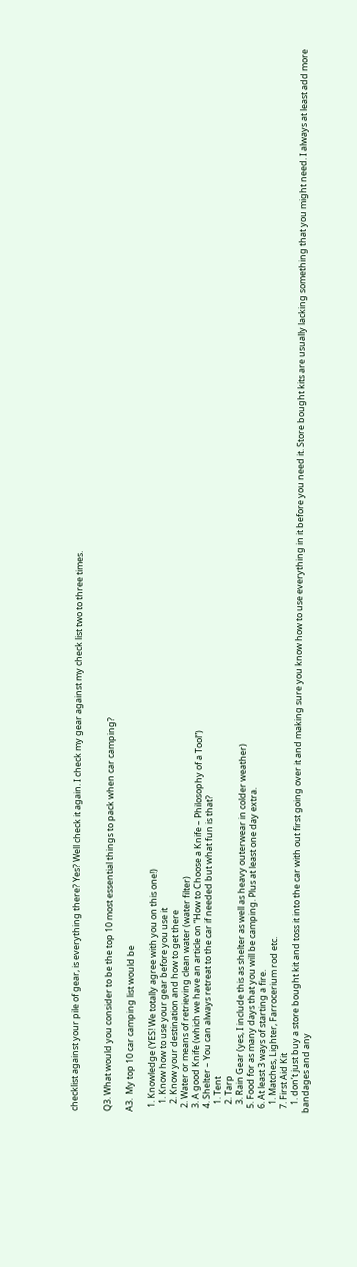checklist against your pile of gear, is everything there? Yes? Well check it again. I check my gear against my check list two to three times.


Q3. What would you consider to be the top 10 most essential things to pack when car camping?

A3.  My top 10 car camping list would be

  1. Knowledge (YES! We totally agree with you on this one!)
    1. Know how to use your gear before you use it
    2. Know your destination and how to get there
  2. Water or means of retrieving clean water (water filter)
  3. A good Knife (which we have an article on “How to Choose a Knife – Philosophy of a Tool”)
  4. Shelter – You can always retreat to the car if needed but what fun is that?
    1. Tent
    2. Tarp
    3. Rain Gear (yes, I include this as shelter as well as heavy outerwear in colder weather)
  5. Food for as many days that you will be camping. Plus at least one day extra.
  6. At least 3 ways of starting a fire.
    1. Matches, Lighter, Farrocerium rod etc.
  7. First Aid Kit
    1. don’t just buy a store bought kit and toss it into the car with out first going over it and making sure you know how to use everything in it before you need it. Store bought kits are usually lacking something that you might need. I always at least add more bandages and any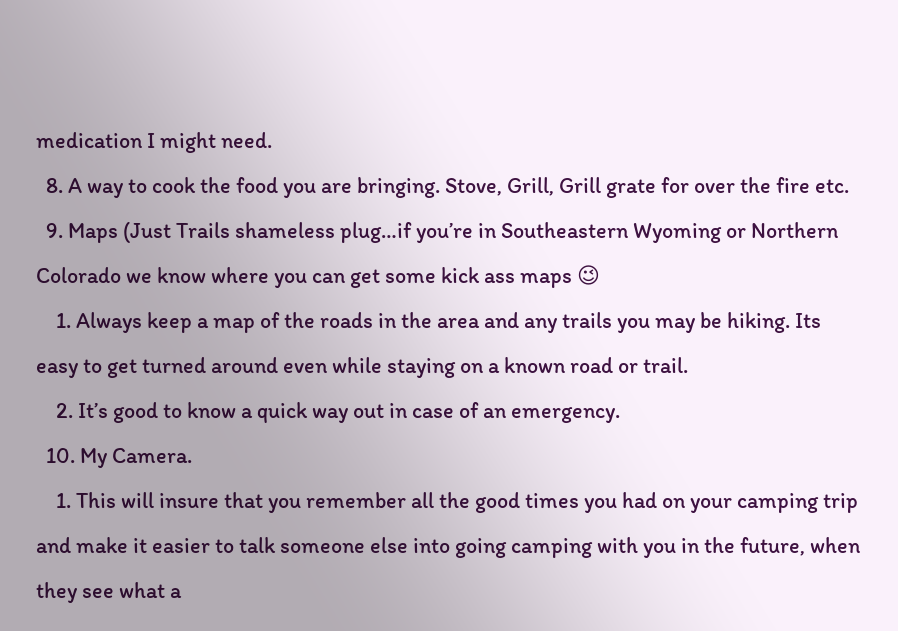medication I might need.
  8. A way to cook the food you are bringing. Stove, Grill, Grill grate for over the fire etc.
  9. Maps (Just Trails shameless plug…if you’re in Southeastern Wyoming or Northern Colorado we know where you can get some kick ass maps 😉
    1. Always keep a map of the roads in the area and any trails you may be hiking. Its easy to get turned around even while staying on a known road or trail.
    2. It’s good to know a quick way out in case of an emergency.
  10. My Camera.
    1. This will insure that you remember all the good times you had on your camping trip and make it easier to talk someone else into going camping with you in the future, when they see what a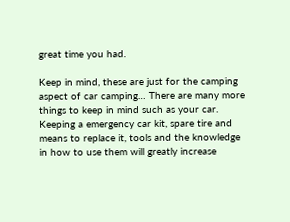great time you had.

Keep in mind, these are just for the camping aspect of car camping… There are many more things to keep in mind such as your car. Keeping a emergency car kit, spare tire and means to replace it, tools and the knowledge in how to use them will greatly increase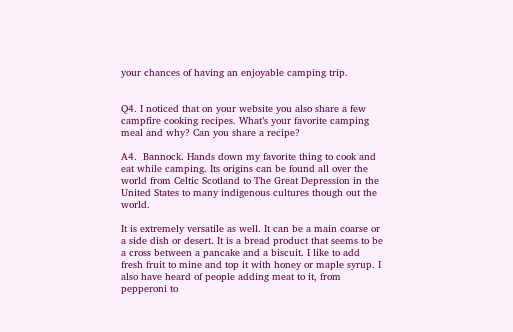your chances of having an enjoyable camping trip.


Q4. I noticed that on your website you also share a few campfire cooking recipes. What’s your favorite camping meal and why? Can you share a recipe?

A4.  Bannock. Hands down my favorite thing to cook and eat while camping. Its origins can be found all over the world from Celtic Scotland to The Great Depression in the United States to many indigenous cultures though out the world.

It is extremely versatile as well. It can be a main coarse or a side dish or desert. It is a bread product that seems to be a cross between a pancake and a biscuit. I like to add fresh fruit to mine and top it with honey or maple syrup. I also have heard of people adding meat to it, from pepperoni to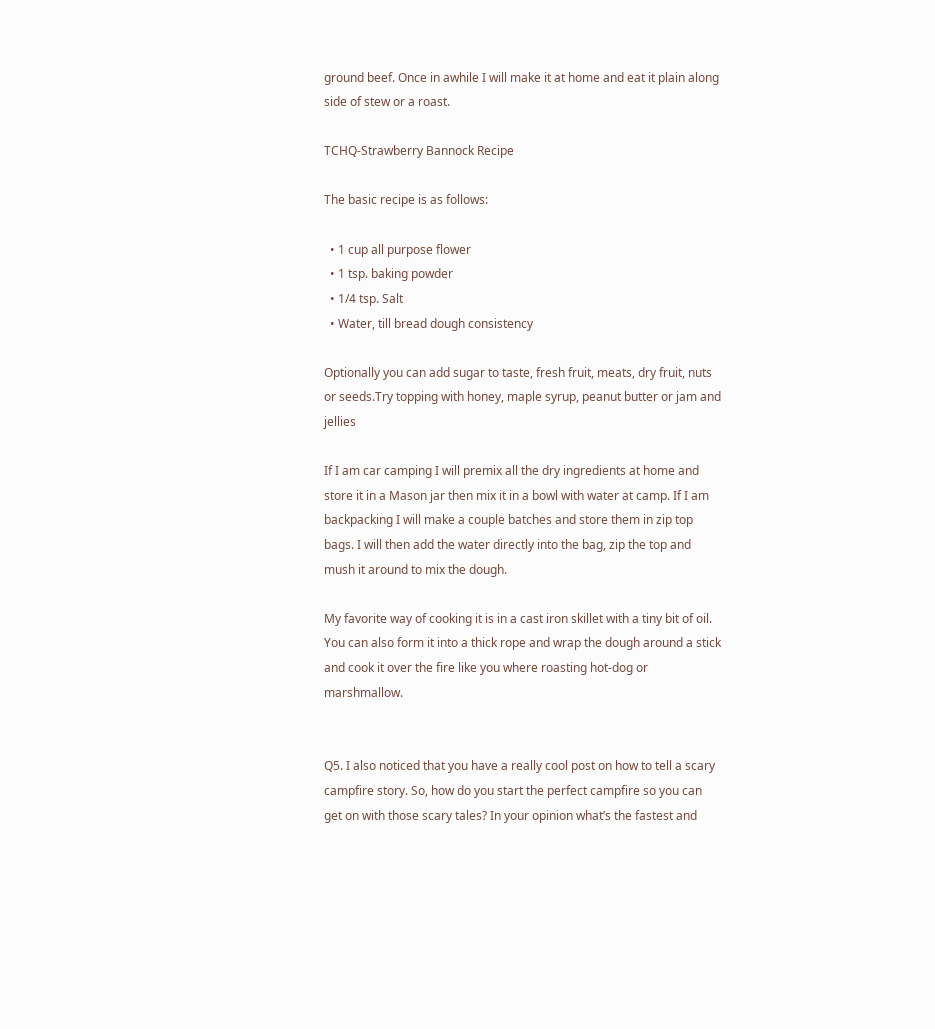ground beef. Once in awhile I will make it at home and eat it plain along side of stew or a roast.

TCHQ-Strawberry Bannock Recipe

The basic recipe is as follows:

  • 1 cup all purpose flower
  • 1 tsp. baking powder
  • 1/4 tsp. Salt
  • Water, till bread dough consistency

Optionally you can add sugar to taste, fresh fruit, meats, dry fruit, nuts or seeds.Try topping with honey, maple syrup, peanut butter or jam and jellies

If I am car camping I will premix all the dry ingredients at home and store it in a Mason jar then mix it in a bowl with water at camp. If I am backpacking I will make a couple batches and store them in zip top bags. I will then add the water directly into the bag, zip the top and mush it around to mix the dough.

My favorite way of cooking it is in a cast iron skillet with a tiny bit of oil. You can also form it into a thick rope and wrap the dough around a stick and cook it over the fire like you where roasting hot-dog or marshmallow.


Q5. I also noticed that you have a really cool post on how to tell a scary campfire story. So, how do you start the perfect campfire so you can get on with those scary tales? In your opinion what’s the fastest and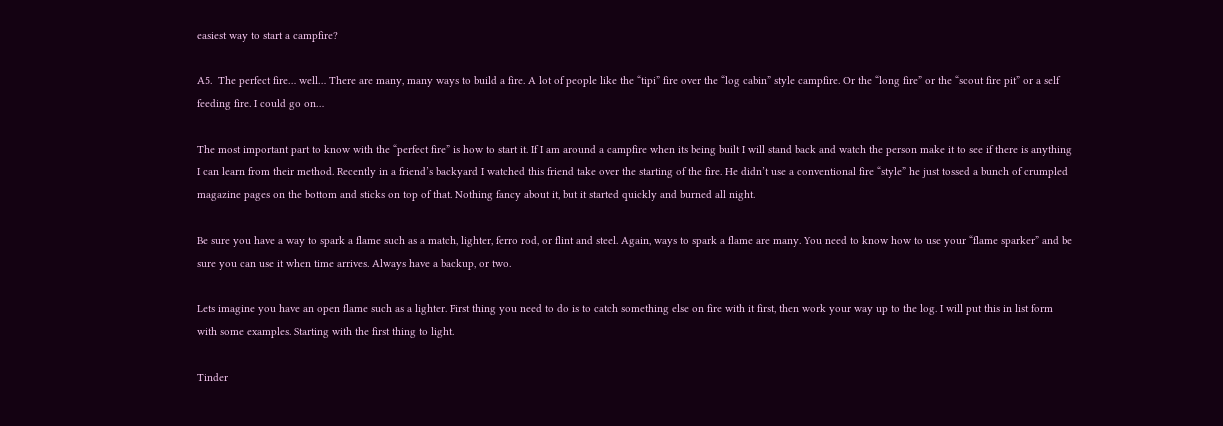easiest way to start a campfire?

A5.  The perfect fire… well… There are many, many ways to build a fire. A lot of people like the “tipi” fire over the “log cabin” style campfire. Or the “long fire” or the “scout fire pit” or a self feeding fire. I could go on…

The most important part to know with the “perfect fire” is how to start it. If I am around a campfire when its being built I will stand back and watch the person make it to see if there is anything I can learn from their method. Recently in a friend’s backyard I watched this friend take over the starting of the fire. He didn’t use a conventional fire “style” he just tossed a bunch of crumpled magazine pages on the bottom and sticks on top of that. Nothing fancy about it, but it started quickly and burned all night.

Be sure you have a way to spark a flame such as a match, lighter, ferro rod, or flint and steel. Again, ways to spark a flame are many. You need to know how to use your “flame sparker” and be sure you can use it when time arrives. Always have a backup, or two.

Lets imagine you have an open flame such as a lighter. First thing you need to do is to catch something else on fire with it first, then work your way up to the log. I will put this in list form with some examples. Starting with the first thing to light.

Tinder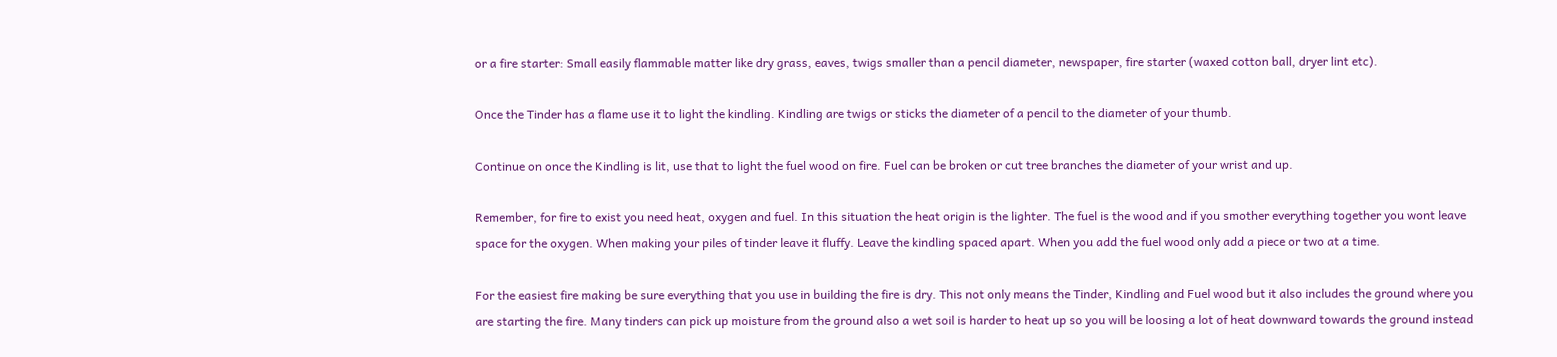or a fire starter: Small easily flammable matter like dry grass, eaves, twigs smaller than a pencil diameter, newspaper, fire starter (waxed cotton ball, dryer lint etc).

Once the Tinder has a flame use it to light the kindling. Kindling are twigs or sticks the diameter of a pencil to the diameter of your thumb.

Continue on once the Kindling is lit, use that to light the fuel wood on fire. Fuel can be broken or cut tree branches the diameter of your wrist and up.

Remember, for fire to exist you need heat, oxygen and fuel. In this situation the heat origin is the lighter. The fuel is the wood and if you smother everything together you wont leave space for the oxygen. When making your piles of tinder leave it fluffy. Leave the kindling spaced apart. When you add the fuel wood only add a piece or two at a time.

For the easiest fire making be sure everything that you use in building the fire is dry. This not only means the Tinder, Kindling and Fuel wood but it also includes the ground where you are starting the fire. Many tinders can pick up moisture from the ground also a wet soil is harder to heat up so you will be loosing a lot of heat downward towards the ground instead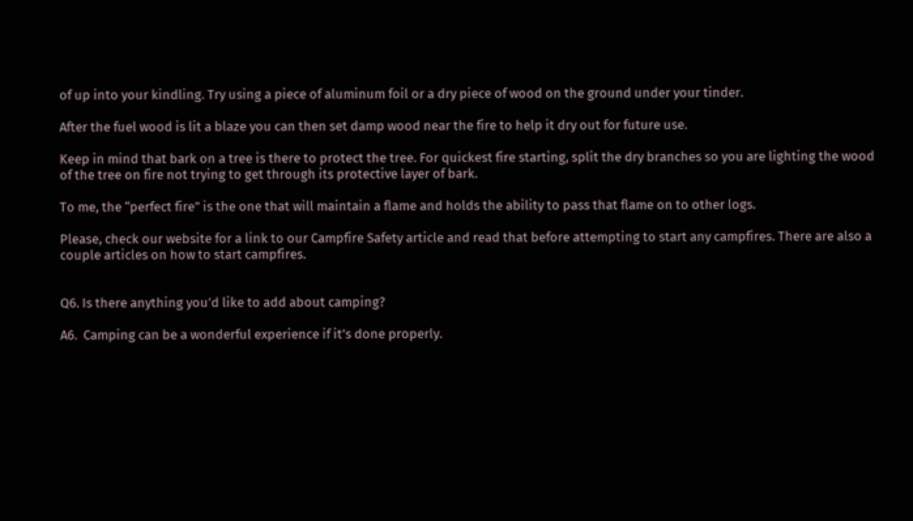of up into your kindling. Try using a piece of aluminum foil or a dry piece of wood on the ground under your tinder.

After the fuel wood is lit a blaze you can then set damp wood near the fire to help it dry out for future use.

Keep in mind that bark on a tree is there to protect the tree. For quickest fire starting, split the dry branches so you are lighting the wood of the tree on fire not trying to get through its protective layer of bark.

To me, the “perfect fire” is the one that will maintain a flame and holds the ability to pass that flame on to other logs.

Please, check our website for a link to our Campfire Safety article and read that before attempting to start any campfires. There are also a couple articles on how to start campfires.


Q6. Is there anything you’d like to add about camping?

A6.  Camping can be a wonderful experience if it’s done properly.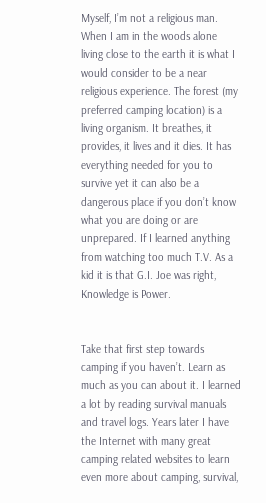Myself, I’m not a religious man. When I am in the woods alone living close to the earth it is what I would consider to be a near religious experience. The forest (my preferred camping location) is a living organism. It breathes, it provides, it lives and it dies. It has everything needed for you to survive yet it can also be a dangerous place if you don’t know what you are doing or are unprepared. If I learned anything from watching too much T.V. As a kid it is that G.I. Joe was right, Knowledge is Power.


Take that first step towards camping if you haven’t. Learn as much as you can about it. I learned a lot by reading survival manuals and travel logs. Years later I have the Internet with many great camping related websites to learn even more about camping, survival,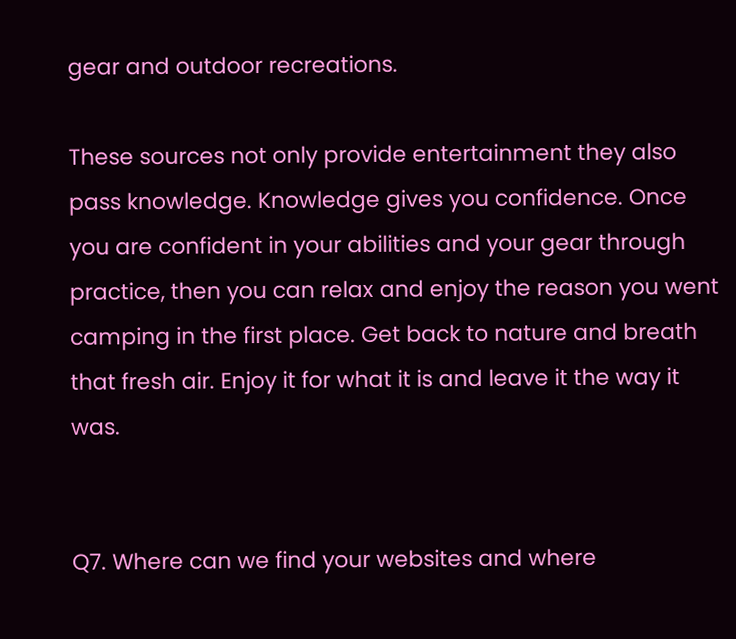gear and outdoor recreations.

These sources not only provide entertainment they also pass knowledge. Knowledge gives you confidence. Once you are confident in your abilities and your gear through practice, then you can relax and enjoy the reason you went camping in the first place. Get back to nature and breath that fresh air. Enjoy it for what it is and leave it the way it was.


Q7. Where can we find your websites and where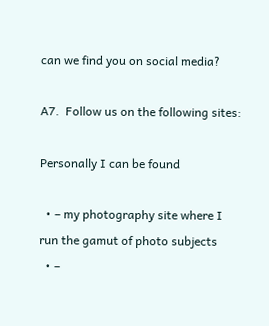can we find you on social media?

A7.  Follow us on the following sites:

Personally I can be found

  • – my photography site where I run the gamut of photo subjects
  • –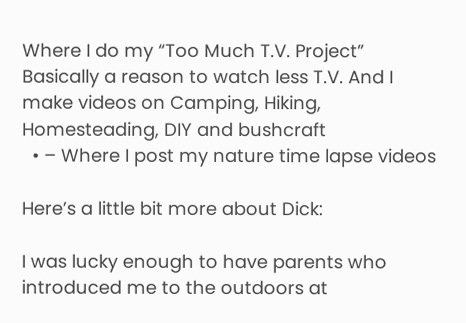Where I do my “Too Much T.V. Project” Basically a reason to watch less T.V. And I make videos on Camping, Hiking, Homesteading, DIY and bushcraft
  • – Where I post my nature time lapse videos

Here’s a little bit more about Dick:

I was lucky enough to have parents who introduced me to the outdoors at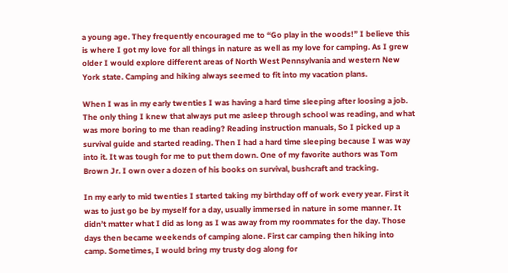a young age. They frequently encouraged me to “Go play in the woods!” I believe this is where I got my love for all things in nature as well as my love for camping. As I grew older I would explore different areas of North West Pennsylvania and western New York state. Camping and hiking always seemed to fit into my vacation plans.

When I was in my early twenties I was having a hard time sleeping after loosing a job. The only thing I knew that always put me asleep through school was reading, and what was more boring to me than reading? Reading instruction manuals, So I picked up a survival guide and started reading. Then I had a hard time sleeping because I was way into it. It was tough for me to put them down. One of my favorite authors was Tom Brown Jr. I own over a dozen of his books on survival, bushcraft and tracking.

In my early to mid twenties I started taking my birthday off of work every year. First it was to just go be by myself for a day, usually immersed in nature in some manner. It didn’t matter what I did as long as I was away from my roommates for the day. Those days then became weekends of camping alone. First car camping then hiking into camp. Sometimes, I would bring my trusty dog along for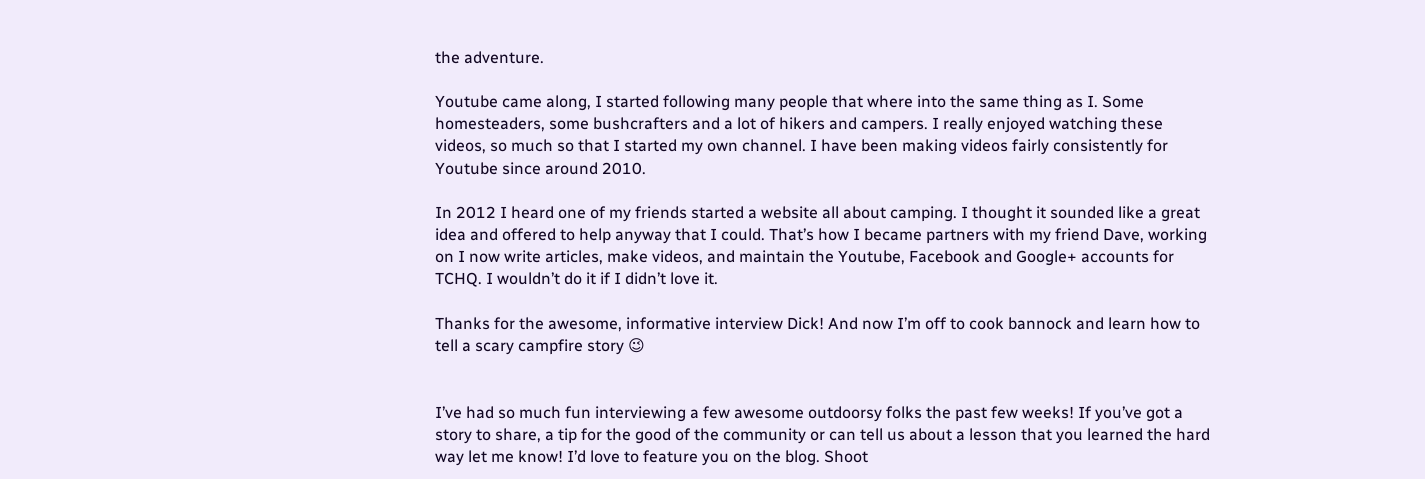the adventure.

Youtube came along, I started following many people that where into the same thing as I. Some homesteaders, some bushcrafters and a lot of hikers and campers. I really enjoyed watching these videos, so much so that I started my own channel. I have been making videos fairly consistently for Youtube since around 2010.

In 2012 I heard one of my friends started a website all about camping. I thought it sounded like a great idea and offered to help anyway that I could. That’s how I became partners with my friend Dave, working on I now write articles, make videos, and maintain the Youtube, Facebook and Google+ accounts for TCHQ. I wouldn’t do it if I didn’t love it.

Thanks for the awesome, informative interview Dick! And now I’m off to cook bannock and learn how to tell a scary campfire story 😉


I’ve had so much fun interviewing a few awesome outdoorsy folks the past few weeks! If you’ve got a story to share, a tip for the good of the community or can tell us about a lesson that you learned the hard way let me know! I’d love to feature you on the blog. Shoot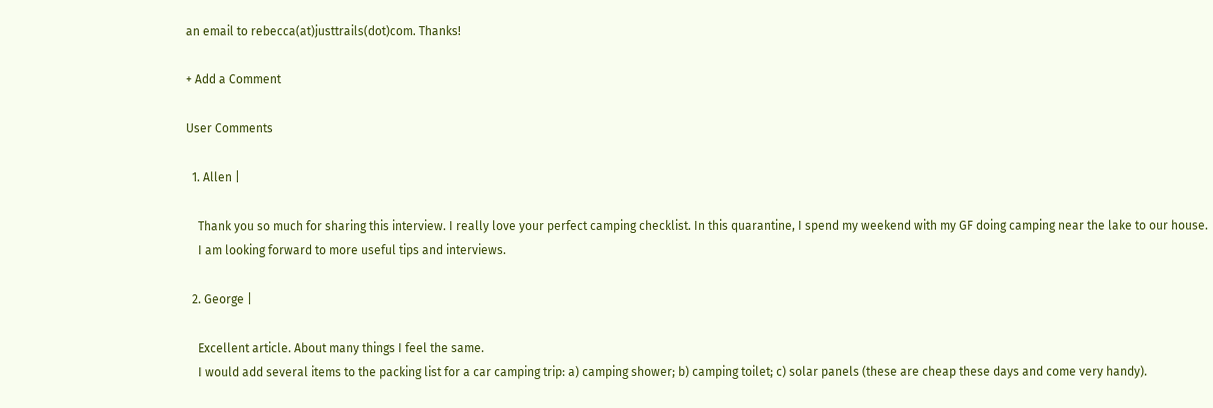an email to rebecca(at)justtrails(dot)com. Thanks!

+ Add a Comment

User Comments

  1. Allen |

    Thank you so much for sharing this interview. I really love your perfect camping checklist. In this quarantine, I spend my weekend with my GF doing camping near the lake to our house.
    I am looking forward to more useful tips and interviews.

  2. George |

    Excellent article. About many things I feel the same.
    I would add several items to the packing list for a car camping trip: a) camping shower; b) camping toilet; c) solar panels (these are cheap these days and come very handy).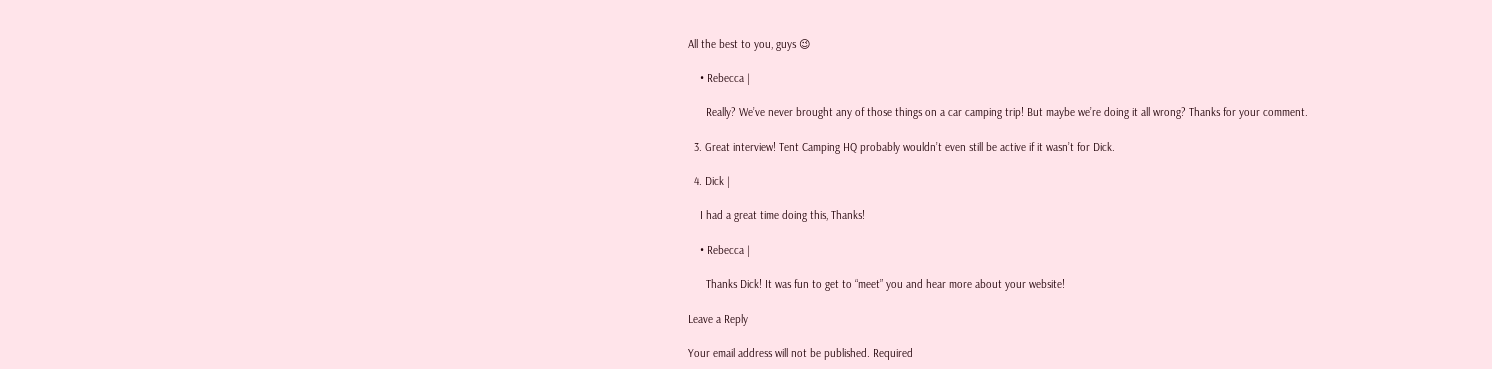All the best to you, guys 😉

    • Rebecca |

      Really? We’ve never brought any of those things on a car camping trip! But maybe we’re doing it all wrong? Thanks for your comment.

  3. Great interview! Tent Camping HQ probably wouldn’t even still be active if it wasn’t for Dick.

  4. Dick |

    I had a great time doing this, Thanks!

    • Rebecca |

      Thanks Dick! It was fun to get to “meet” you and hear more about your website!

Leave a Reply

Your email address will not be published. Required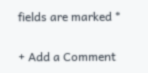fields are marked *

+ Add a Comment